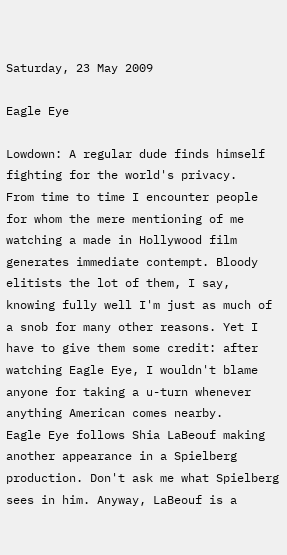Saturday, 23 May 2009

Eagle Eye

Lowdown: A regular dude finds himself fighting for the world's privacy.
From time to time I encounter people for whom the mere mentioning of me watching a made in Hollywood film generates immediate contempt. Bloody elitists the lot of them, I say, knowing fully well I'm just as much of a snob for many other reasons. Yet I have to give them some credit: after watching Eagle Eye, I wouldn't blame anyone for taking a u-turn whenever anything American comes nearby.
Eagle Eye follows Shia LaBeouf making another appearance in a Spielberg production. Don't ask me what Spielberg sees in him. Anyway, LaBeouf is a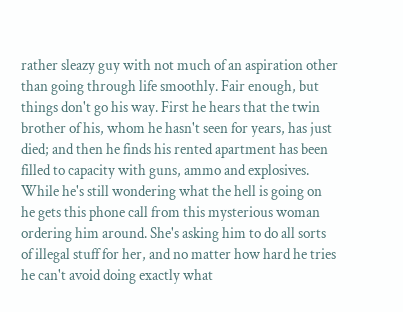rather sleazy guy with not much of an aspiration other than going through life smoothly. Fair enough, but things don't go his way. First he hears that the twin brother of his, whom he hasn't seen for years, has just died; and then he finds his rented apartment has been filled to capacity with guns, ammo and explosives. While he's still wondering what the hell is going on he gets this phone call from this mysterious woman ordering him around. She's asking him to do all sorts of illegal stuff for her, and no matter how hard he tries he can't avoid doing exactly what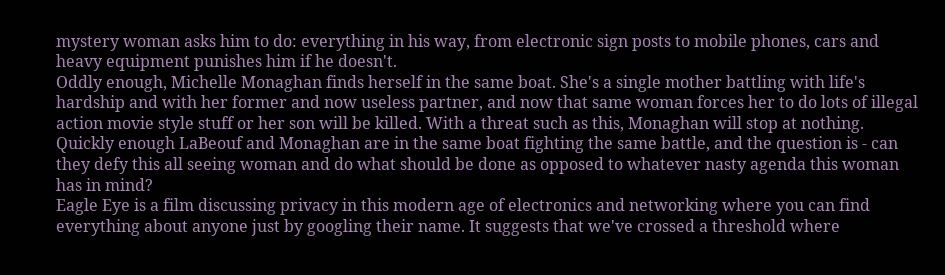mystery woman asks him to do: everything in his way, from electronic sign posts to mobile phones, cars and heavy equipment punishes him if he doesn't.
Oddly enough, Michelle Monaghan finds herself in the same boat. She's a single mother battling with life's hardship and with her former and now useless partner, and now that same woman forces her to do lots of illegal action movie style stuff or her son will be killed. With a threat such as this, Monaghan will stop at nothing. Quickly enough LaBeouf and Monaghan are in the same boat fighting the same battle, and the question is - can they defy this all seeing woman and do what should be done as opposed to whatever nasty agenda this woman has in mind?
Eagle Eye is a film discussing privacy in this modern age of electronics and networking where you can find everything about anyone just by googling their name. It suggests that we've crossed a threshold where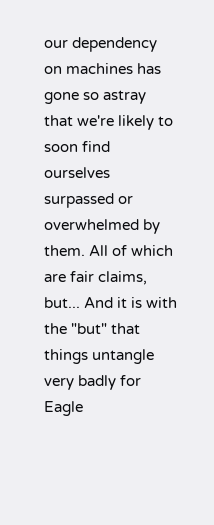our dependency on machines has gone so astray that we're likely to soon find ourselves surpassed or overwhelmed by them. All of which are fair claims, but... And it is with the "but" that things untangle very badly for Eagle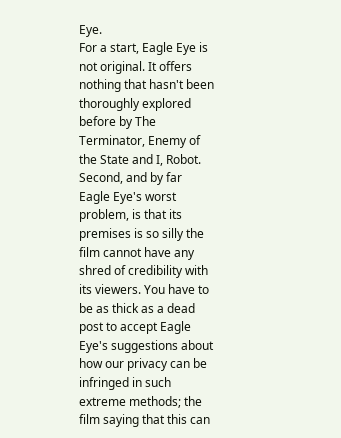Eye.
For a start, Eagle Eye is not original. It offers nothing that hasn't been thoroughly explored before by The Terminator, Enemy of the State and I, Robot.
Second, and by far Eagle Eye's worst problem, is that its premises is so silly the film cannot have any shred of credibility with its viewers. You have to be as thick as a dead post to accept Eagle Eye's suggestions about how our privacy can be infringed in such extreme methods; the film saying that this can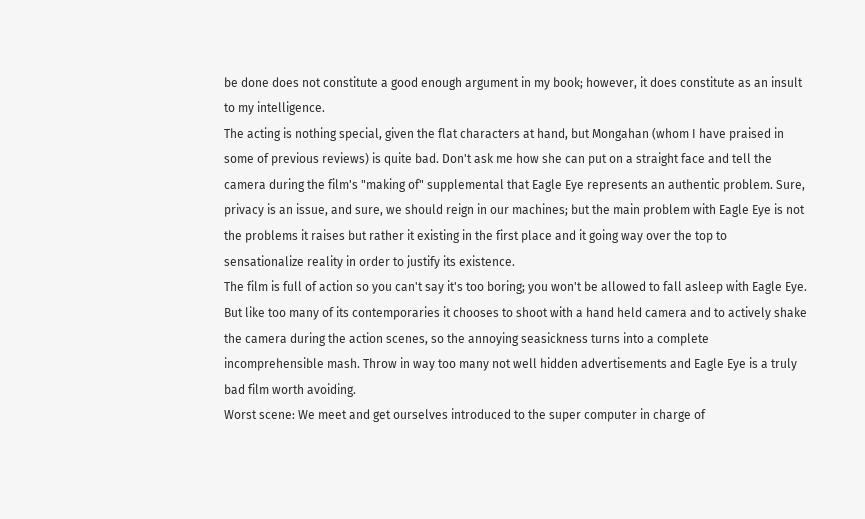be done does not constitute a good enough argument in my book; however, it does constitute as an insult to my intelligence.
The acting is nothing special, given the flat characters at hand, but Mongahan (whom I have praised in some of previous reviews) is quite bad. Don't ask me how she can put on a straight face and tell the camera during the film's "making of" supplemental that Eagle Eye represents an authentic problem. Sure, privacy is an issue, and sure, we should reign in our machines; but the main problem with Eagle Eye is not the problems it raises but rather it existing in the first place and it going way over the top to sensationalize reality in order to justify its existence.
The film is full of action so you can't say it's too boring; you won't be allowed to fall asleep with Eagle Eye. But like too many of its contemporaries it chooses to shoot with a hand held camera and to actively shake the camera during the action scenes, so the annoying seasickness turns into a complete incomprehensible mash. Throw in way too many not well hidden advertisements and Eagle Eye is a truly bad film worth avoiding.
Worst scene: We meet and get ourselves introduced to the super computer in charge of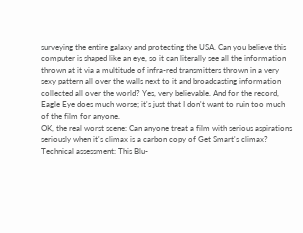surveying the entire galaxy and protecting the USA. Can you believe this computer is shaped like an eye, so it can literally see all the information thrown at it via a multitude of infra-red transmitters thrown in a very sexy pattern all over the walls next to it and broadcasting information collected all over the world? Yes, very believable. And for the record, Eagle Eye does much worse; it's just that I don't want to ruin too much of the film for anyone.
OK, the real worst scene: Can anyone treat a film with serious aspirations seriously when it's climax is a carbon copy of Get Smart's climax?
Technical assessment: This Blu-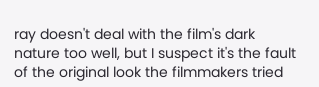ray doesn't deal with the film's dark nature too well, but I suspect it's the fault of the original look the filmmakers tried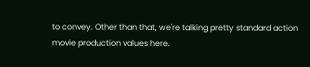to convey. Other than that, we're talking pretty standard action movie production values here.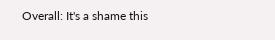Overall: It's a shame this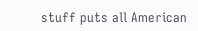stuff puts all American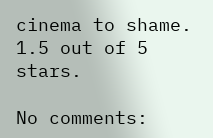cinema to shame. 1.5 out of 5 stars.

No comments: